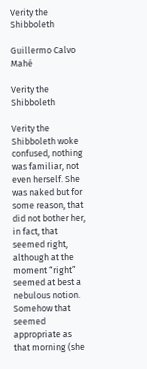Verity the Shibboleth

Guillermo Calvo Mahé

Verity the Shibboleth

Verity the Shibboleth woke confused, nothing was familiar, not even herself. She was naked but for some reason, that did not bother her, in fact, that seemed right, although at the moment “right” seemed at best a nebulous notion. Somehow that seemed appropriate as that morning (she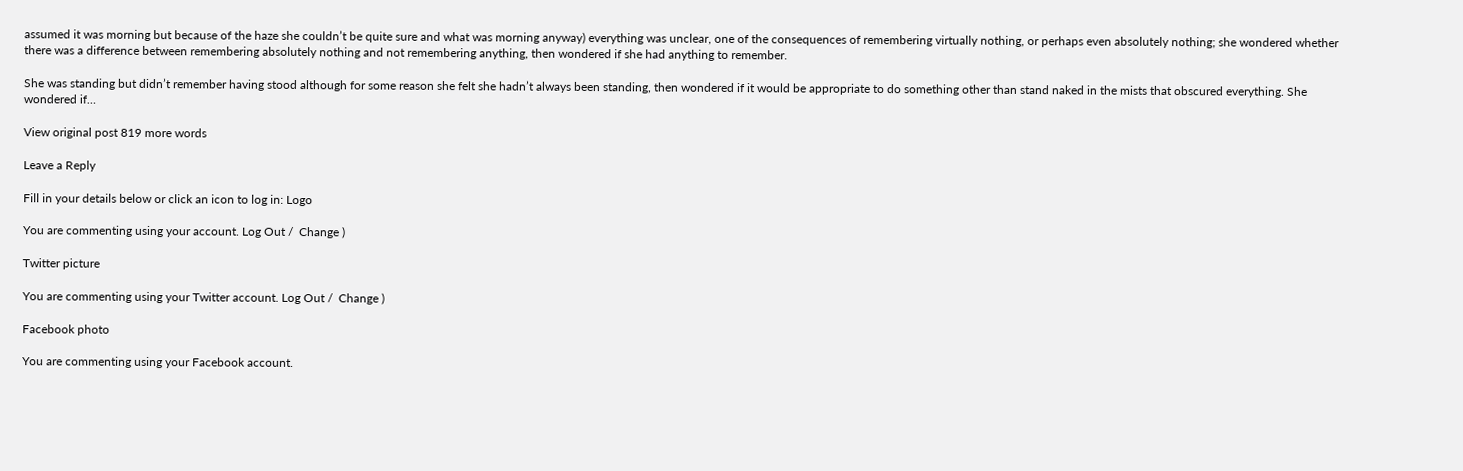assumed it was morning but because of the haze she couldn’t be quite sure and what was morning anyway) everything was unclear, one of the consequences of remembering virtually nothing, or perhaps even absolutely nothing; she wondered whether there was a difference between remembering absolutely nothing and not remembering anything, then wondered if she had anything to remember.

She was standing but didn’t remember having stood although for some reason she felt she hadn’t always been standing, then wondered if it would be appropriate to do something other than stand naked in the mists that obscured everything. She wondered if…

View original post 819 more words

Leave a Reply

Fill in your details below or click an icon to log in: Logo

You are commenting using your account. Log Out /  Change )

Twitter picture

You are commenting using your Twitter account. Log Out /  Change )

Facebook photo

You are commenting using your Facebook account.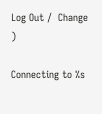Log Out /  Change )

Connecting to %s